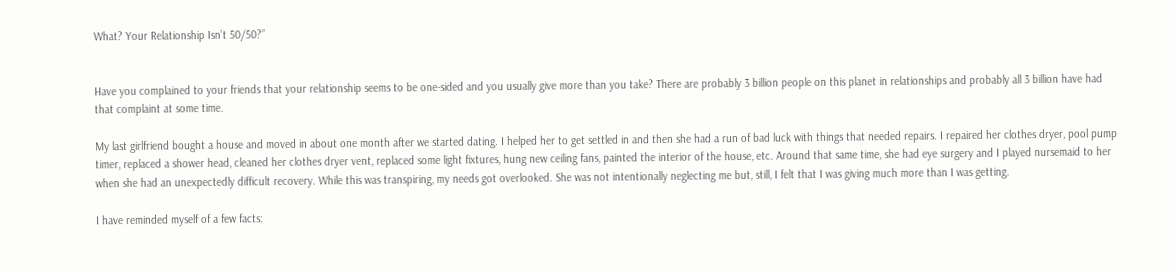What? Your Relationship Isn’t 50/50?”


Have you complained to your friends that your relationship seems to be one-sided and you usually give more than you take? There are probably 3 billion people on this planet in relationships and probably all 3 billion have had that complaint at some time.

My last girlfriend bought a house and moved in about one month after we started dating. I helped her to get settled in and then she had a run of bad luck with things that needed repairs. I repaired her clothes dryer, pool pump timer, replaced a shower head, cleaned her clothes dryer vent, replaced some light fixtures, hung new ceiling fans, painted the interior of the house, etc. Around that same time, she had eye surgery and I played nursemaid to her when she had an unexpectedly difficult recovery. While this was transpiring, my needs got overlooked. She was not intentionally neglecting me but, still, I felt that I was giving much more than I was getting.

I have reminded myself of a few facts: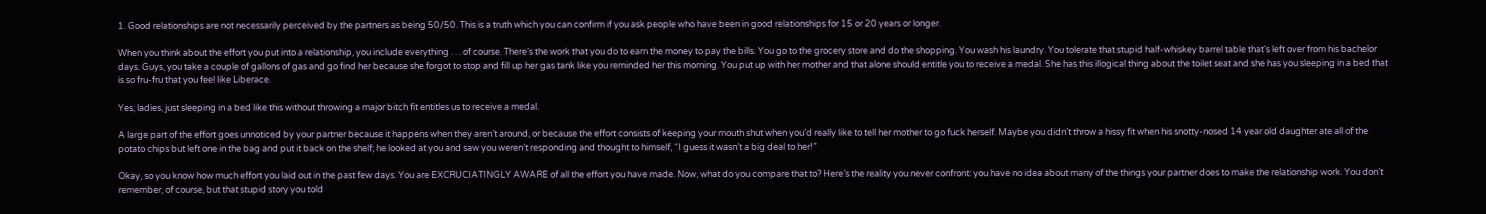1. Good relationships are not necessarily perceived by the partners as being 50/50. This is a truth which you can confirm if you ask people who have been in good relationships for 15 or 20 years or longer.

When you think about the effort you put into a relationship, you include everything . . . of course. There’s the work that you do to earn the money to pay the bills. You go to the grocery store and do the shopping. You wash his laundry. You tolerate that stupid half-whiskey barrel table that’s left over from his bachelor days. Guys, you take a couple of gallons of gas and go find her because she forgot to stop and fill up her gas tank like you reminded her this morning. You put up with her mother and that alone should entitle you to receive a medal. She has this illogical thing about the toilet seat and she has you sleeping in a bed that is so fru-fru that you feel like Liberace.

Yes, ladies, just sleeping in a bed like this without throwing a major bitch fit entitles us to receive a medal.

A large part of the effort goes unnoticed by your partner because it happens when they aren’t around, or because the effort consists of keeping your mouth shut when you’d really like to tell her mother to go fuck herself. Maybe you didn’t throw a hissy fit when his snotty-nosed 14 year old daughter ate all of the potato chips but left one in the bag and put it back on the shelf; he looked at you and saw you weren’t responding and thought to himself, “I guess it wasn’t a big deal to her!”

Okay, so you know how much effort you laid out in the past few days. You are EXCRUCIATINGLY AWARE of all the effort you have made. Now, what do you compare that to? Here’s the reality you never confront: you have no idea about many of the things your partner does to make the relationship work. You don’t remember, of course, but that stupid story you told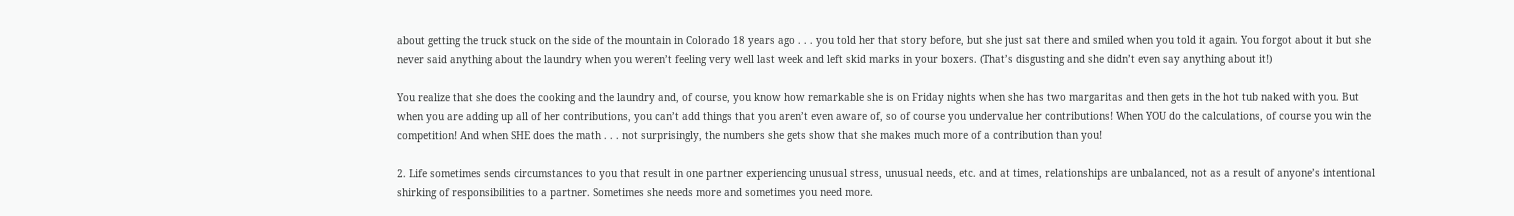about getting the truck stuck on the side of the mountain in Colorado 18 years ago . . . you told her that story before, but she just sat there and smiled when you told it again. You forgot about it but she never said anything about the laundry when you weren’t feeling very well last week and left skid marks in your boxers. (That’s disgusting and she didn’t even say anything about it!)

You realize that she does the cooking and the laundry and, of course, you know how remarkable she is on Friday nights when she has two margaritas and then gets in the hot tub naked with you. But when you are adding up all of her contributions, you can’t add things that you aren’t even aware of, so of course you undervalue her contributions! When YOU do the calculations, of course you win the competition! And when SHE does the math . . . not surprisingly, the numbers she gets show that she makes much more of a contribution than you!

2. Life sometimes sends circumstances to you that result in one partner experiencing unusual stress, unusual needs, etc. and at times, relationships are unbalanced, not as a result of anyone’s intentional shirking of responsibilities to a partner. Sometimes she needs more and sometimes you need more.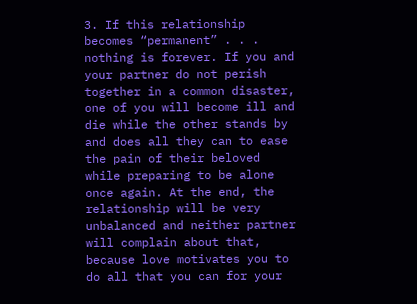3. If this relationship becomes “permanent” . . . nothing is forever. If you and your partner do not perish together in a common disaster, one of you will become ill and die while the other stands by and does all they can to ease the pain of their beloved while preparing to be alone once again. At the end, the relationship will be very unbalanced and neither partner will complain about that, because love motivates you to do all that you can for your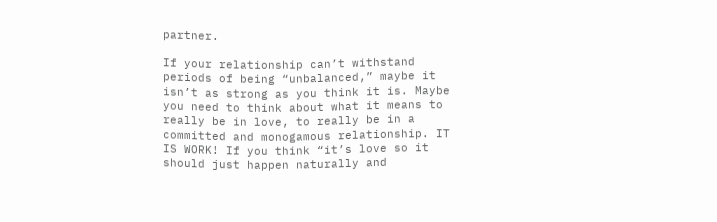partner.

If your relationship can’t withstand periods of being “unbalanced,” maybe it isn’t as strong as you think it is. Maybe you need to think about what it means to really be in love, to really be in a committed and monogamous relationship. IT IS WORK! If you think “it’s love so it should just happen naturally and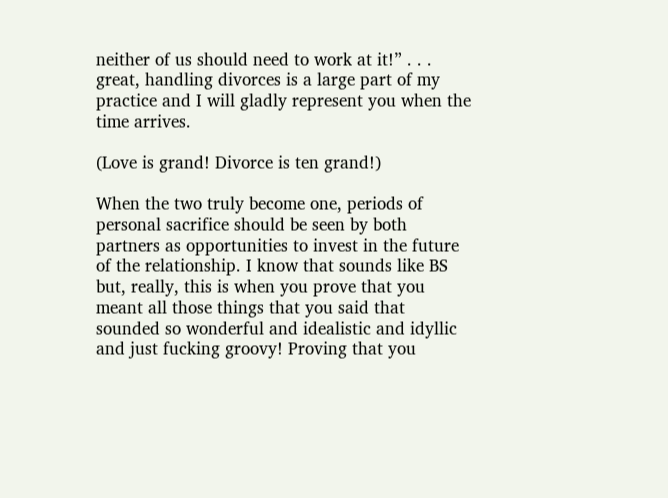neither of us should need to work at it!” . . . great, handling divorces is a large part of my practice and I will gladly represent you when the time arrives.

(Love is grand! Divorce is ten grand!)

When the two truly become one, periods of personal sacrifice should be seen by both partners as opportunities to invest in the future of the relationship. I know that sounds like BS but, really, this is when you prove that you meant all those things that you said that sounded so wonderful and idealistic and idyllic and just fucking groovy! Proving that you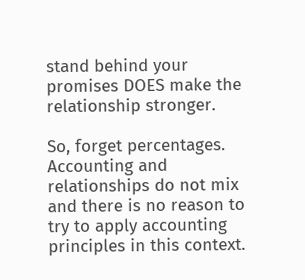stand behind your promises DOES make the relationship stronger.

So, forget percentages. Accounting and relationships do not mix and there is no reason to try to apply accounting principles in this context.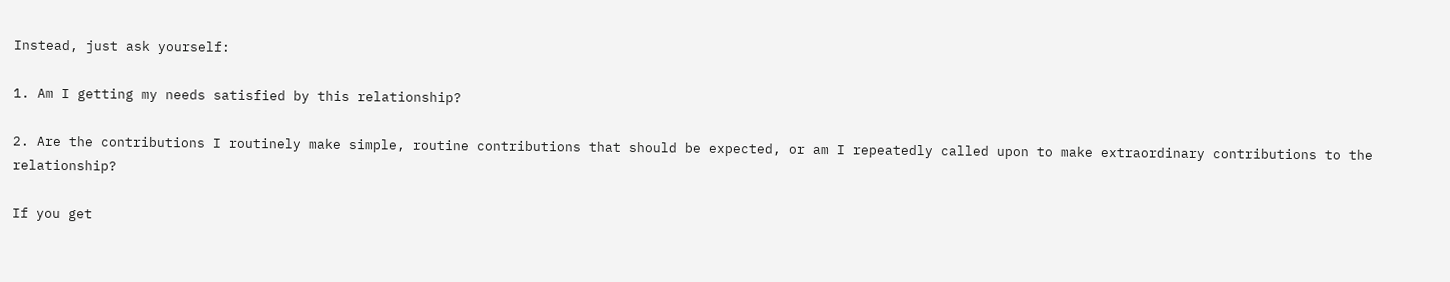Instead, just ask yourself:

1. Am I getting my needs satisfied by this relationship?

2. Are the contributions I routinely make simple, routine contributions that should be expected, or am I repeatedly called upon to make extraordinary contributions to the relationship?

If you get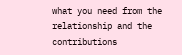what you need from the relationship and the contributions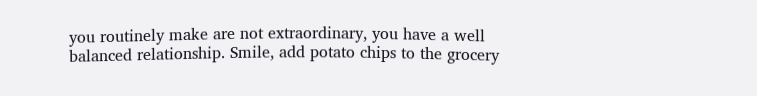you routinely make are not extraordinary, you have a well balanced relationship. Smile, add potato chips to the grocery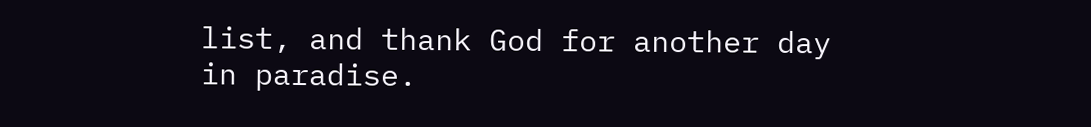list, and thank God for another day in paradise.